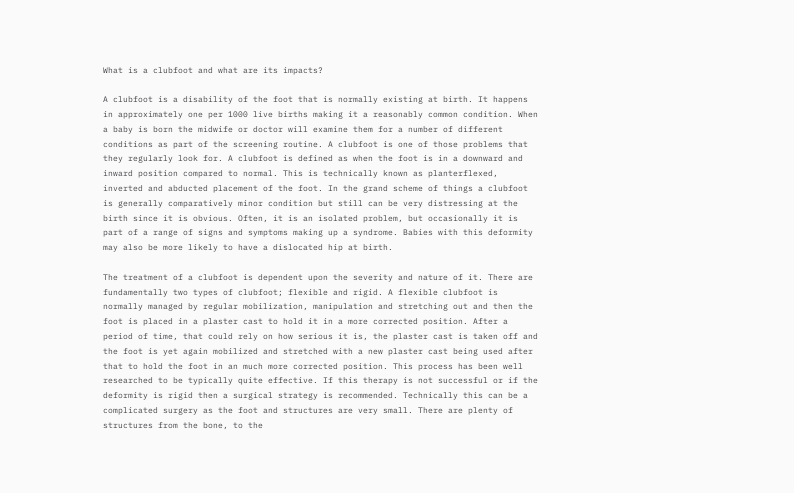What is a clubfoot and what are its impacts?

A clubfoot is a disability of the foot that is normally existing at birth. It happens in approximately one per 1000 live births making it a reasonably common condition. When a baby is born the midwife or doctor will examine them for a number of different conditions as part of the screening routine. A clubfoot is one of those problems that they regularly look for. A clubfoot is defined as when the foot is in a downward and inward position compared to normal. This is technically known as planterflexed, inverted and abducted placement of the foot. In the grand scheme of things a clubfoot is generally comparatively minor condition but still can be very distressing at the birth since it is obvious. Often, it is an isolated problem, but occasionally it is part of a range of signs and symptoms making up a syndrome. Babies with this deformity may also be more likely to have a dislocated hip at birth.

The treatment of a clubfoot is dependent upon the severity and nature of it. There are fundamentally two types of clubfoot; flexible and rigid. A flexible clubfoot is normally managed by regular mobilization, manipulation and stretching out and then the foot is placed in a plaster cast to hold it in a more corrected position. After a period of time, that could rely on how serious it is, the plaster cast is taken off and the foot is yet again mobilized and stretched with a new plaster cast being used after that to hold the foot in an much more corrected position. This process has been well researched to be typically quite effective. If this therapy is not successful or if the deformity is rigid then a surgical strategy is recommended. Technically this can be a complicated surgery as the foot and structures are very small. There are plenty of structures from the bone, to the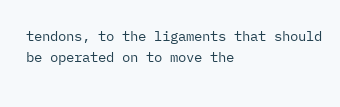tendons, to the ligaments that should be operated on to move the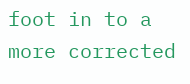foot in to a more corrected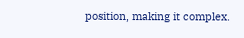position, making it complex.